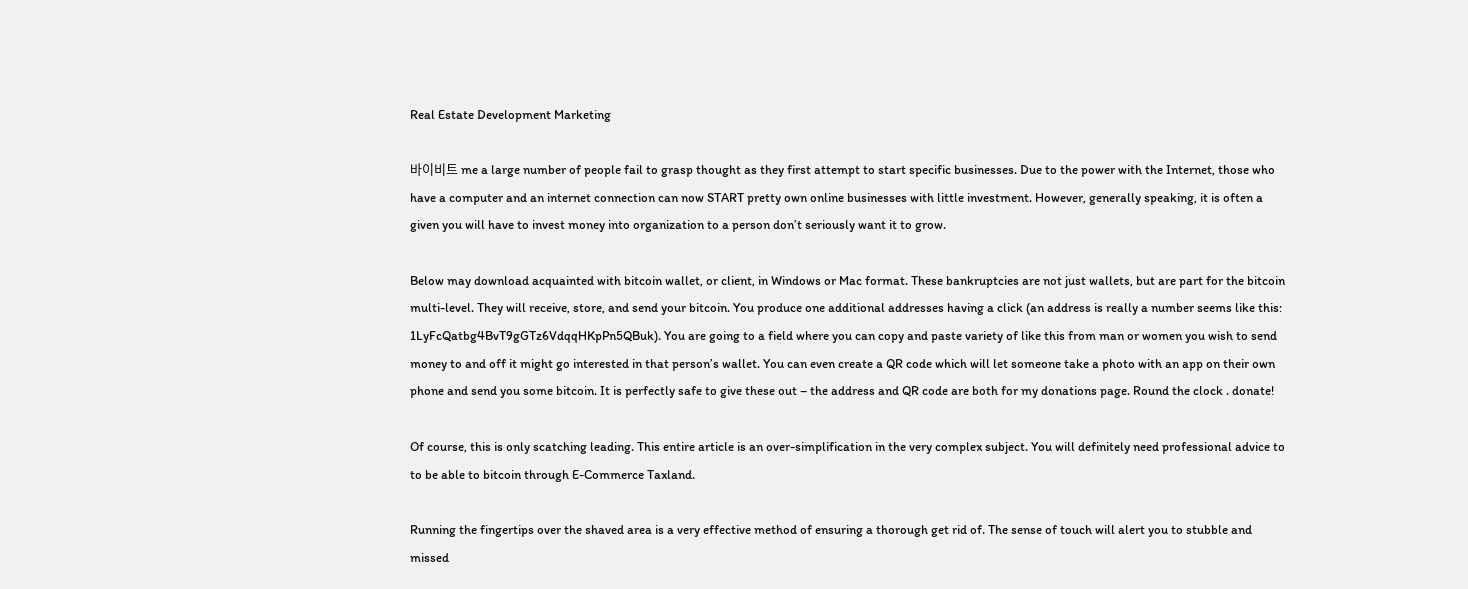Real Estate Development Marketing

바이비트 me a large number of people fail to grasp thought as they first attempt to start specific businesses. Due to the power with the Internet, those who have a computer and an internet connection can now START pretty own online businesses with little investment. However, generally speaking, it is often a given you will have to invest money into organization to a person don’t seriously want it to grow.

Below may download acquainted with bitcoin wallet, or client, in Windows or Mac format. These bankruptcies are not just wallets, but are part for the bitcoin multi-level. They will receive, store, and send your bitcoin. You produce one additional addresses having a click (an address is really a number seems like this: 1LyFcQatbg4BvT9gGTz6VdqqHKpPn5QBuk). You are going to a field where you can copy and paste variety of like this from man or women you wish to send money to and off it might go interested in that person’s wallet. You can even create a QR code which will let someone take a photo with an app on their own phone and send you some bitcoin. It is perfectly safe to give these out – the address and QR code are both for my donations page. Round the clock . donate!

Of course, this is only scatching leading. This entire article is an over-simplification in the very complex subject. You will definitely need professional advice to to be able to bitcoin through E-Commerce Taxland.

Running the fingertips over the shaved area is a very effective method of ensuring a thorough get rid of. The sense of touch will alert you to stubble and missed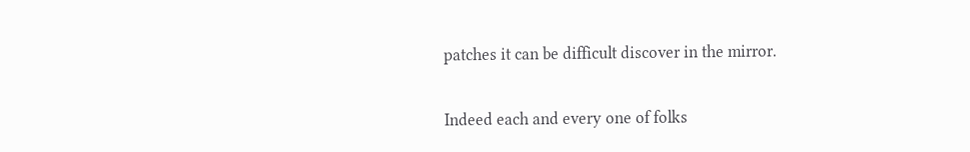patches it can be difficult discover in the mirror.

Indeed each and every one of folks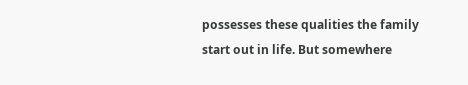possesses these qualities the family start out in life. But somewhere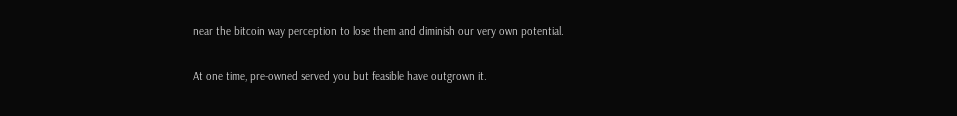near the bitcoin way perception to lose them and diminish our very own potential.

At one time, pre-owned served you but feasible have outgrown it.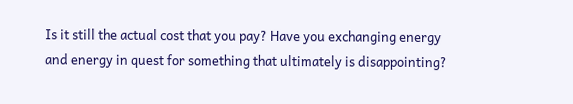Is it still the actual cost that you pay? Have you exchanging energy and energy in quest for something that ultimately is disappointing?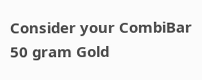Consider your CombiBar 50 gram Gold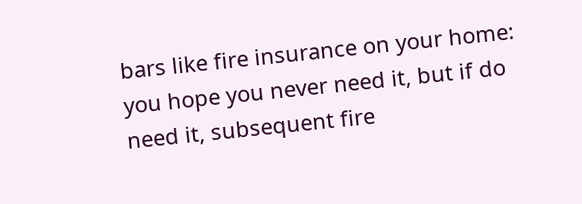bars like fire insurance on your home: you hope you never need it, but if do need it, subsequent fire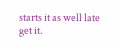starts it as well late get it.